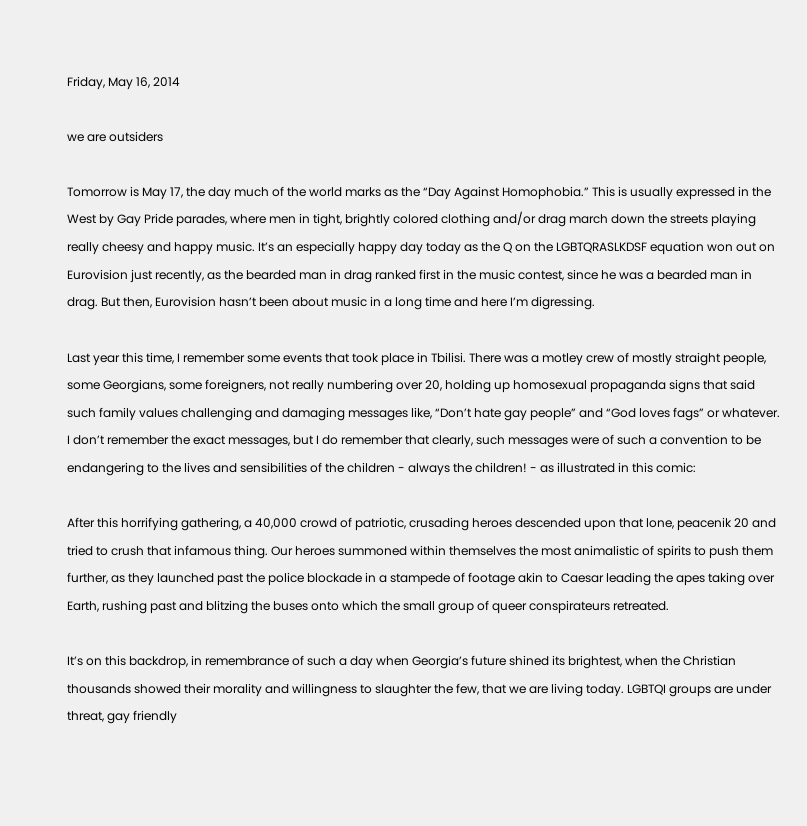Friday, May 16, 2014

we are outsiders

Tomorrow is May 17, the day much of the world marks as the “Day Against Homophobia.” This is usually expressed in the West by Gay Pride parades, where men in tight, brightly colored clothing and/or drag march down the streets playing really cheesy and happy music. It’s an especially happy day today as the Q on the LGBTQRASLKDSF equation won out on Eurovision just recently, as the bearded man in drag ranked first in the music contest, since he was a bearded man in drag. But then, Eurovision hasn’t been about music in a long time and here I’m digressing.

Last year this time, I remember some events that took place in Tbilisi. There was a motley crew of mostly straight people, some Georgians, some foreigners, not really numbering over 20, holding up homosexual propaganda signs that said such family values challenging and damaging messages like, “Don’t hate gay people” and “God loves fags” or whatever. I don’t remember the exact messages, but I do remember that clearly, such messages were of such a convention to be endangering to the lives and sensibilities of the children - always the children! - as illustrated in this comic:

After this horrifying gathering, a 40,000 crowd of patriotic, crusading heroes descended upon that lone, peacenik 20 and tried to crush that infamous thing. Our heroes summoned within themselves the most animalistic of spirits to push them further, as they launched past the police blockade in a stampede of footage akin to Caesar leading the apes taking over Earth, rushing past and blitzing the buses onto which the small group of queer conspirateurs retreated.

It’s on this backdrop, in remembrance of such a day when Georgia’s future shined its brightest, when the Christian thousands showed their morality and willingness to slaughter the few, that we are living today. LGBTQI groups are under threat, gay friendly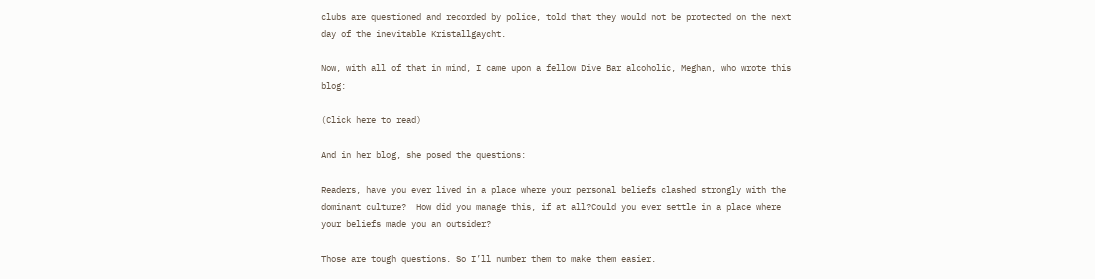clubs are questioned and recorded by police, told that they would not be protected on the next day of the inevitable Kristallgaycht.

Now, with all of that in mind, I came upon a fellow Dive Bar alcoholic, Meghan, who wrote this blog:

(Click here to read)

And in her blog, she posed the questions:

Readers, have you ever lived in a place where your personal beliefs clashed strongly with the dominant culture?  How did you manage this, if at all?Could you ever settle in a place where your beliefs made you an outsider?

Those are tough questions. So I’ll number them to make them easier.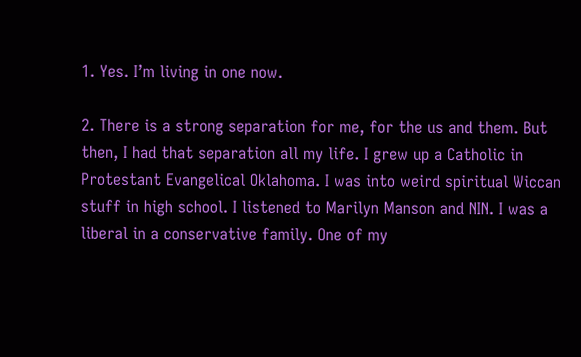1. Yes. I’m living in one now.

2. There is a strong separation for me, for the us and them. But then, I had that separation all my life. I grew up a Catholic in Protestant Evangelical Oklahoma. I was into weird spiritual Wiccan stuff in high school. I listened to Marilyn Manson and NIN. I was a liberal in a conservative family. One of my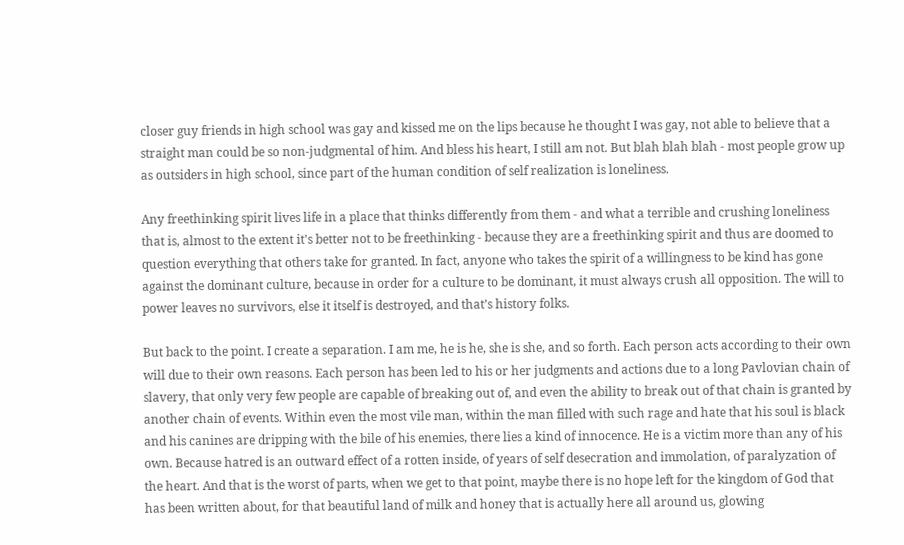closer guy friends in high school was gay and kissed me on the lips because he thought I was gay, not able to believe that a straight man could be so non-judgmental of him. And bless his heart, I still am not. But blah blah blah - most people grow up as outsiders in high school, since part of the human condition of self realization is loneliness.

Any freethinking spirit lives life in a place that thinks differently from them - and what a terrible and crushing loneliness that is, almost to the extent it's better not to be freethinking - because they are a freethinking spirit and thus are doomed to question everything that others take for granted. In fact, anyone who takes the spirit of a willingness to be kind has gone against the dominant culture, because in order for a culture to be dominant, it must always crush all opposition. The will to power leaves no survivors, else it itself is destroyed, and that’s history folks.

But back to the point. I create a separation. I am me, he is he, she is she, and so forth. Each person acts according to their own will due to their own reasons. Each person has been led to his or her judgments and actions due to a long Pavlovian chain of slavery, that only very few people are capable of breaking out of, and even the ability to break out of that chain is granted by another chain of events. Within even the most vile man, within the man filled with such rage and hate that his soul is black and his canines are dripping with the bile of his enemies, there lies a kind of innocence. He is a victim more than any of his own. Because hatred is an outward effect of a rotten inside, of years of self desecration and immolation, of paralyzation of the heart. And that is the worst of parts, when we get to that point, maybe there is no hope left for the kingdom of God that has been written about, for that beautiful land of milk and honey that is actually here all around us, glowing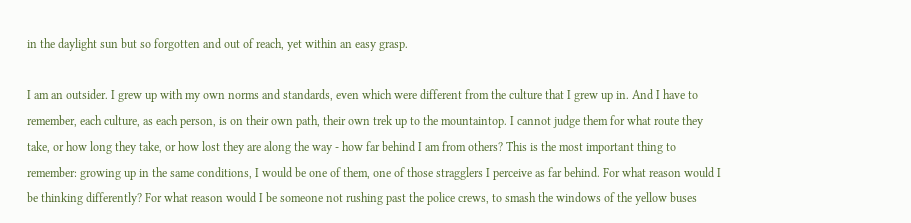in the daylight sun but so forgotten and out of reach, yet within an easy grasp.

I am an outsider. I grew up with my own norms and standards, even which were different from the culture that I grew up in. And I have to remember, each culture, as each person, is on their own path, their own trek up to the mountaintop. I cannot judge them for what route they take, or how long they take, or how lost they are along the way - how far behind I am from others? This is the most important thing to remember: growing up in the same conditions, I would be one of them, one of those stragglers I perceive as far behind. For what reason would I be thinking differently? For what reason would I be someone not rushing past the police crews, to smash the windows of the yellow buses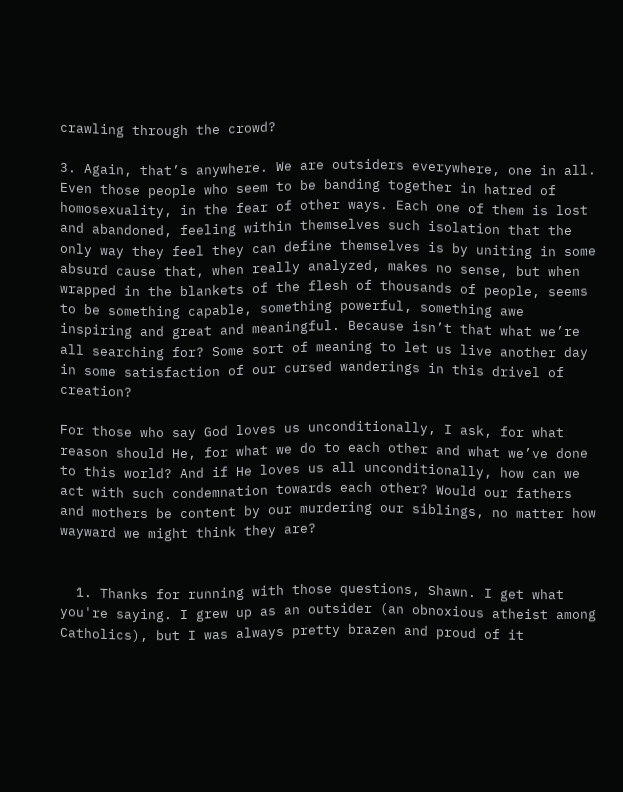crawling through the crowd?

3. Again, that’s anywhere. We are outsiders everywhere, one in all. Even those people who seem to be banding together in hatred of homosexuality, in the fear of other ways. Each one of them is lost and abandoned, feeling within themselves such isolation that the only way they feel they can define themselves is by uniting in some absurd cause that, when really analyzed, makes no sense, but when wrapped in the blankets of the flesh of thousands of people, seems to be something capable, something powerful, something awe inspiring and great and meaningful. Because isn’t that what we’re all searching for? Some sort of meaning to let us live another day in some satisfaction of our cursed wanderings in this drivel of creation?

For those who say God loves us unconditionally, I ask, for what reason should He, for what we do to each other and what we’ve done to this world? And if He loves us all unconditionally, how can we act with such condemnation towards each other? Would our fathers and mothers be content by our murdering our siblings, no matter how wayward we might think they are?


  1. Thanks for running with those questions, Shawn. I get what you're saying. I grew up as an outsider (an obnoxious atheist among Catholics), but I was always pretty brazen and proud of it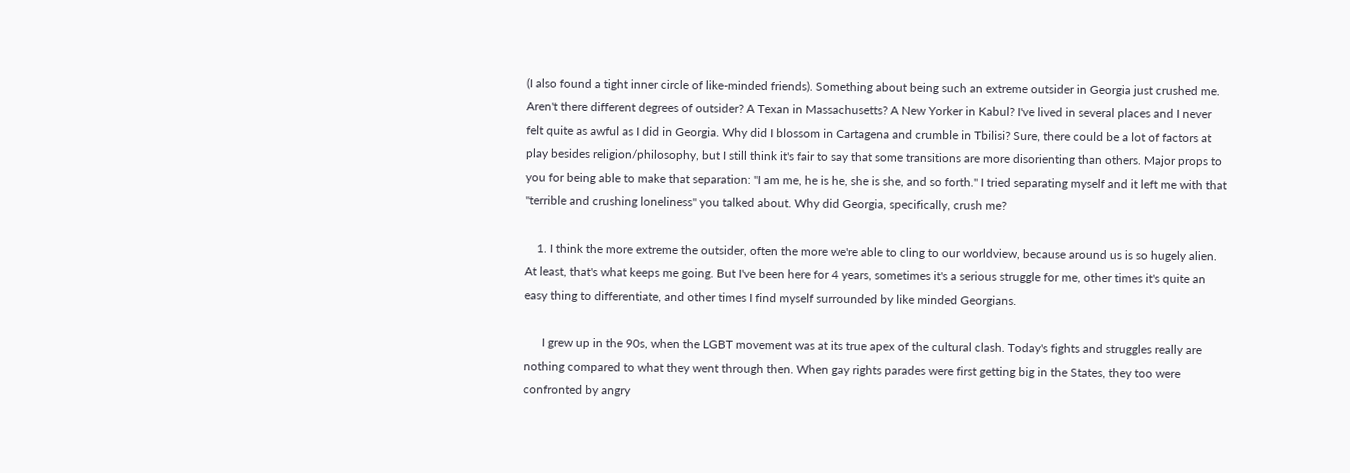(I also found a tight inner circle of like-minded friends). Something about being such an extreme outsider in Georgia just crushed me. Aren't there different degrees of outsider? A Texan in Massachusetts? A New Yorker in Kabul? I've lived in several places and I never felt quite as awful as I did in Georgia. Why did I blossom in Cartagena and crumble in Tbilisi? Sure, there could be a lot of factors at play besides religion/philosophy, but I still think it's fair to say that some transitions are more disorienting than others. Major props to you for being able to make that separation: "I am me, he is he, she is she, and so forth." I tried separating myself and it left me with that "terrible and crushing loneliness" you talked about. Why did Georgia, specifically, crush me?

    1. I think the more extreme the outsider, often the more we're able to cling to our worldview, because around us is so hugely alien. At least, that's what keeps me going. But I've been here for 4 years, sometimes it's a serious struggle for me, other times it's quite an easy thing to differentiate, and other times I find myself surrounded by like minded Georgians.

      I grew up in the 90s, when the LGBT movement was at its true apex of the cultural clash. Today's fights and struggles really are nothing compared to what they went through then. When gay rights parades were first getting big in the States, they too were confronted by angry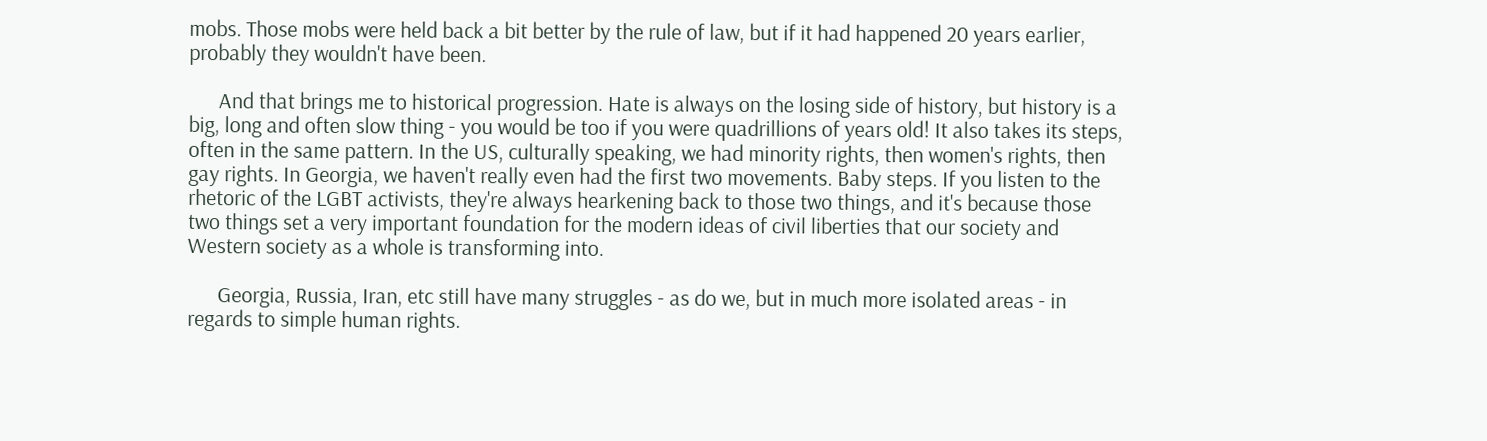mobs. Those mobs were held back a bit better by the rule of law, but if it had happened 20 years earlier, probably they wouldn't have been.

      And that brings me to historical progression. Hate is always on the losing side of history, but history is a big, long and often slow thing - you would be too if you were quadrillions of years old! It also takes its steps, often in the same pattern. In the US, culturally speaking, we had minority rights, then women's rights, then gay rights. In Georgia, we haven't really even had the first two movements. Baby steps. If you listen to the rhetoric of the LGBT activists, they're always hearkening back to those two things, and it's because those two things set a very important foundation for the modern ideas of civil liberties that our society and Western society as a whole is transforming into.

      Georgia, Russia, Iran, etc still have many struggles - as do we, but in much more isolated areas - in regards to simple human rights.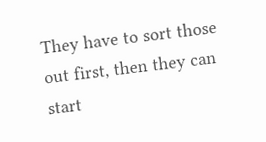They have to sort those out first, then they can start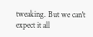tweaking. But we can't expect it all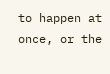to happen at once, or the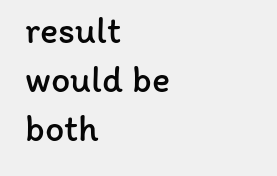result would be both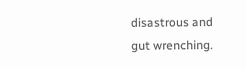disastrous and gut wrenching.